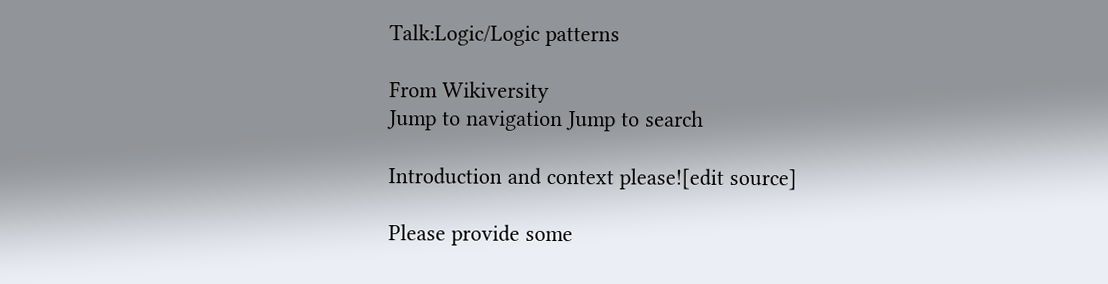Talk:Logic/Logic patterns

From Wikiversity
Jump to navigation Jump to search

Introduction and context please![edit source]

Please provide some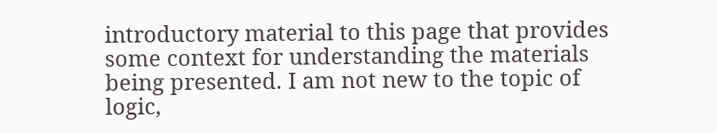introductory material to this page that provides some context for understanding the materials being presented. I am not new to the topic of logic,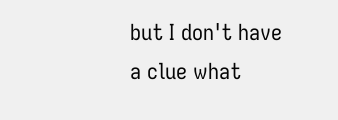but I don't have a clue what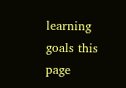learning goals this page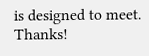is designed to meet. Thanks!